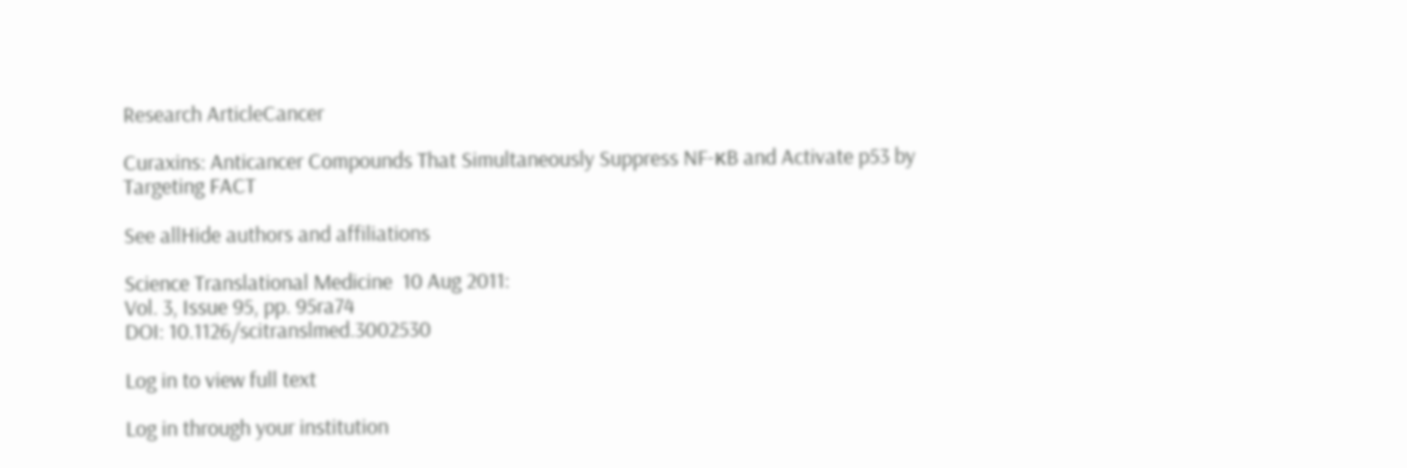Research ArticleCancer

Curaxins: Anticancer Compounds That Simultaneously Suppress NF-κB and Activate p53 by Targeting FACT

See allHide authors and affiliations

Science Translational Medicine  10 Aug 2011:
Vol. 3, Issue 95, pp. 95ra74
DOI: 10.1126/scitranslmed.3002530

Log in to view full text

Log in through your institution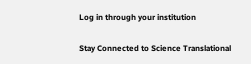Log in through your institution

Stay Connected to Science Translational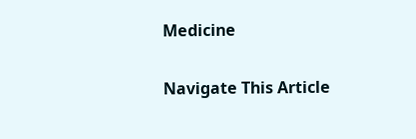Medicine

Navigate This Article